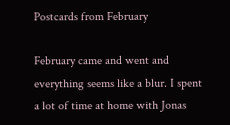Postcards from February

February came and went and everything seems like a blur. I spent a lot of time at home with Jonas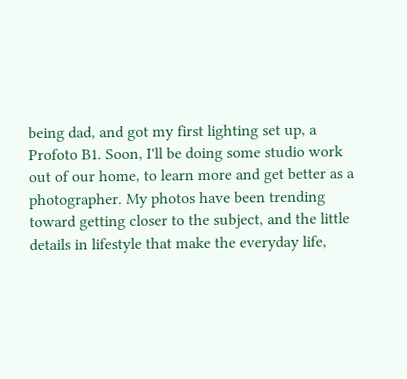being dad, and got my first lighting set up, a Profoto B1. Soon, I'll be doing some studio work out of our home, to learn more and get better as a photographer. My photos have been trending toward getting closer to the subject, and the little details in lifestyle that make the everyday life,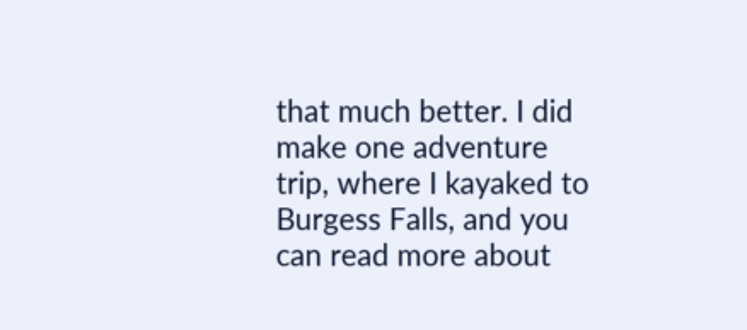that much better. I did make one adventure trip, where I kayaked to Burgess Falls, and you can read more about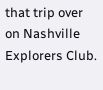that trip over on Nashville Explorers Club.